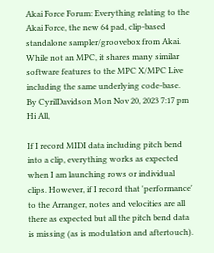Akai Force Forum: Everything relating to the Akai Force, the new 64 pad, clip-based standalone sampler/groovebox from Akai. While not an MPC, it shares many similar software features to the MPC X/MPC Live including the same underlying code-base.
By CyrilDavidson Mon Nov 20, 2023 7:17 pm
Hi All,

If I record MIDI data including pitch bend into a clip, everything works as expected when I am launching rows or individual clips. However, if I record that 'performance' to the Arranger, notes and velocities are all there as expected but all the pitch bend data is missing (as is modulation and aftertouch).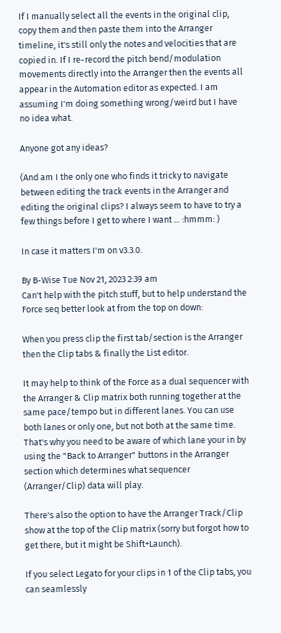If I manually select all the events in the original clip, copy them and then paste them into the Arranger timeline, it's still only the notes and velocities that are copied in. If I re-record the pitch bend/modulation movements directly into the Arranger then the events all appear in the Automation editor as expected. I am assuming I'm doing something wrong/weird but I have no idea what.

Anyone got any ideas?

(And am I the only one who finds it tricky to navigate between editing the track events in the Arranger and editing the original clips? I always seem to have to try a few things before I get to where I want ... :hmmm: )

In case it matters I'm on v3.3.0.

By B-Wise Tue Nov 21, 2023 2:39 am
Can't help with the pitch stuff, but to help understand the Force seq better look at from the top on down:

When you press clip the first tab/section is the Arranger then the Clip tabs & finally the List editor.

It may help to think of the Force as a dual sequencer with the Arranger & Clip matrix both running together at the same pace/tempo but in different lanes. You can use both lanes or only one, but not both at the same time. That's why you need to be aware of which lane your in by using the "Back to Arranger" buttons in the Arranger section which determines what sequencer (Arranger/Clip) data will play.

There's also the option to have the Arranger Track/Clip show at the top of the Clip matrix (sorry but forgot how to get there, but it might be Shift+Launch).

If you select Legato for your clips in 1 of the Clip tabs, you can seamlessly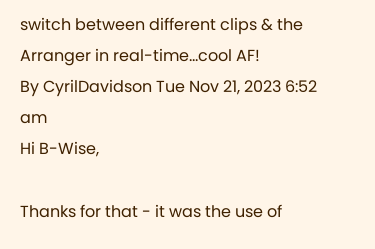switch between different clips & the Arranger in real-time...cool AF!
By CyrilDavidson Tue Nov 21, 2023 6:52 am
Hi B-Wise,

Thanks for that - it was the use of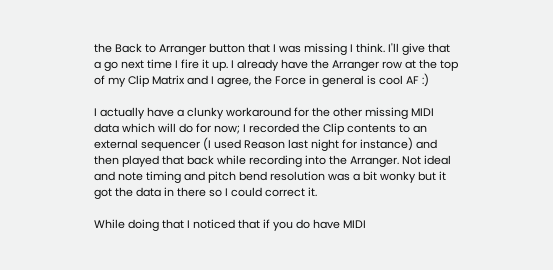the Back to Arranger button that I was missing I think. I'll give that a go next time I fire it up. I already have the Arranger row at the top of my Clip Matrix and I agree, the Force in general is cool AF :)

I actually have a clunky workaround for the other missing MIDI data which will do for now; I recorded the Clip contents to an external sequencer (I used Reason last night for instance) and then played that back while recording into the Arranger. Not ideal and note timing and pitch bend resolution was a bit wonky but it got the data in there so I could correct it.

While doing that I noticed that if you do have MIDI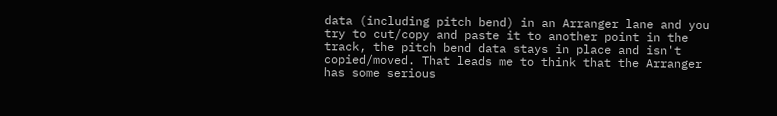data (including pitch bend) in an Arranger lane and you try to cut/copy and paste it to another point in the track, the pitch bend data stays in place and isn't copied/moved. That leads me to think that the Arranger has some serious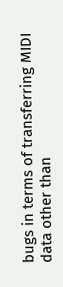bugs in terms of transferring MIDI data other than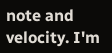note and velocity. I'm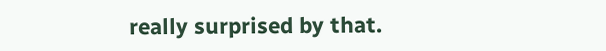really surprised by that.